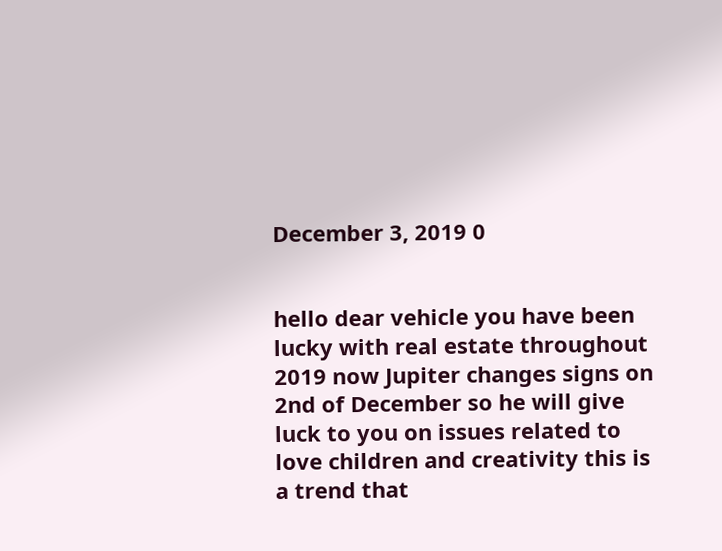December 3, 2019 0


hello dear vehicle you have been lucky with real estate throughout 2019 now Jupiter changes signs on 2nd of December so he will give luck to you on issues related to love children and creativity this is a trend that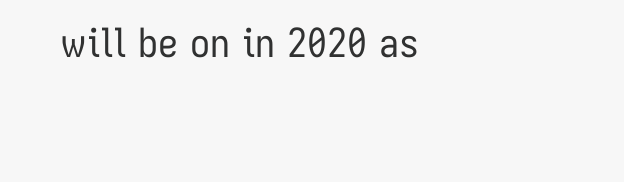will be on in 2020 as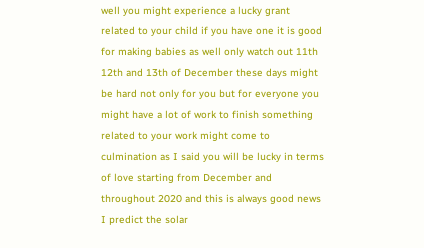well you might experience a lucky grant related to your child if you have one it is good for making babies as well only watch out 11th 12th and 13th of December these days might be hard not only for you but for everyone you might have a lot of work to finish something related to your work might come to culmination as I said you will be lucky in terms of love starting from December and throughout 2020 and this is always good news I predict the solar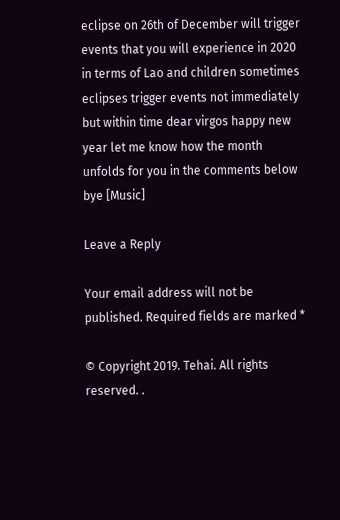eclipse on 26th of December will trigger events that you will experience in 2020 in terms of Lao and children sometimes eclipses trigger events not immediately but within time dear virgos happy new year let me know how the month unfolds for you in the comments below bye [Music]

Leave a Reply

Your email address will not be published. Required fields are marked *

© Copyright 2019. Tehai. All rights reserved. .